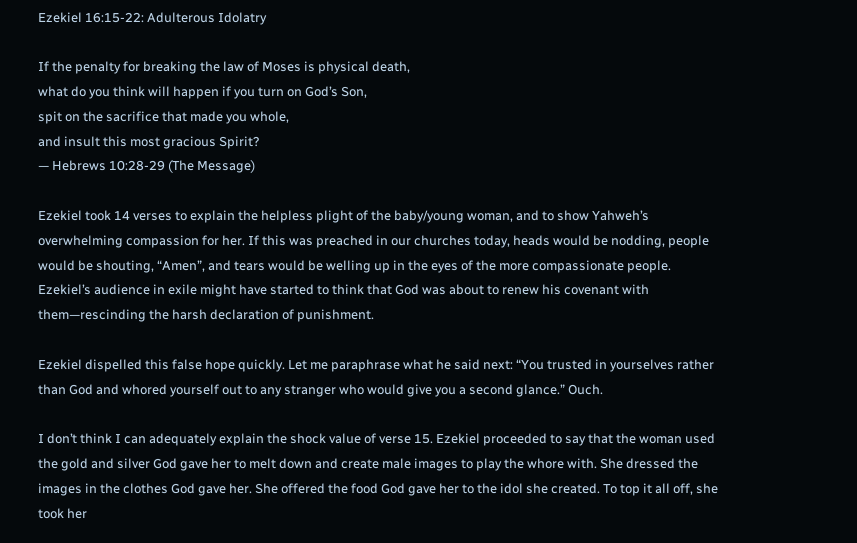Ezekiel 16:15-22: Adulterous Idolatry

If the penalty for breaking the law of Moses is physical death,
what do you think will happen if you turn on God’s Son,
spit on the sacrifice that made you whole,
and insult this most gracious Spirit?
— Hebrews 10:28-29 (The Message)

Ezekiel took 14 verses to explain the helpless plight of the baby/young woman, and to show Yahweh’s overwhelming compassion for her. If this was preached in our churches today, heads would be nodding, people would be shouting, “Amen”, and tears would be welling up in the eyes of the more compassionate people. Ezekiel’s audience in exile might have started to think that God was about to renew his covenant with them—rescinding the harsh declaration of punishment.

Ezekiel dispelled this false hope quickly. Let me paraphrase what he said next: “You trusted in yourselves rather than God and whored yourself out to any stranger who would give you a second glance.” Ouch.

I don’t think I can adequately explain the shock value of verse 15. Ezekiel proceeded to say that the woman used the gold and silver God gave her to melt down and create male images to play the whore with. She dressed the images in the clothes God gave her. She offered the food God gave her to the idol she created. To top it all off, she took her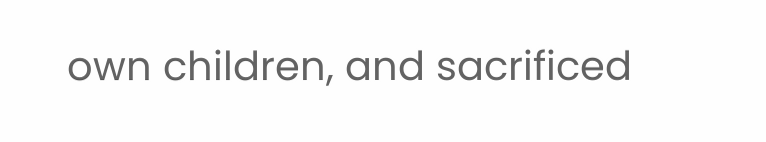own children, and sacrificed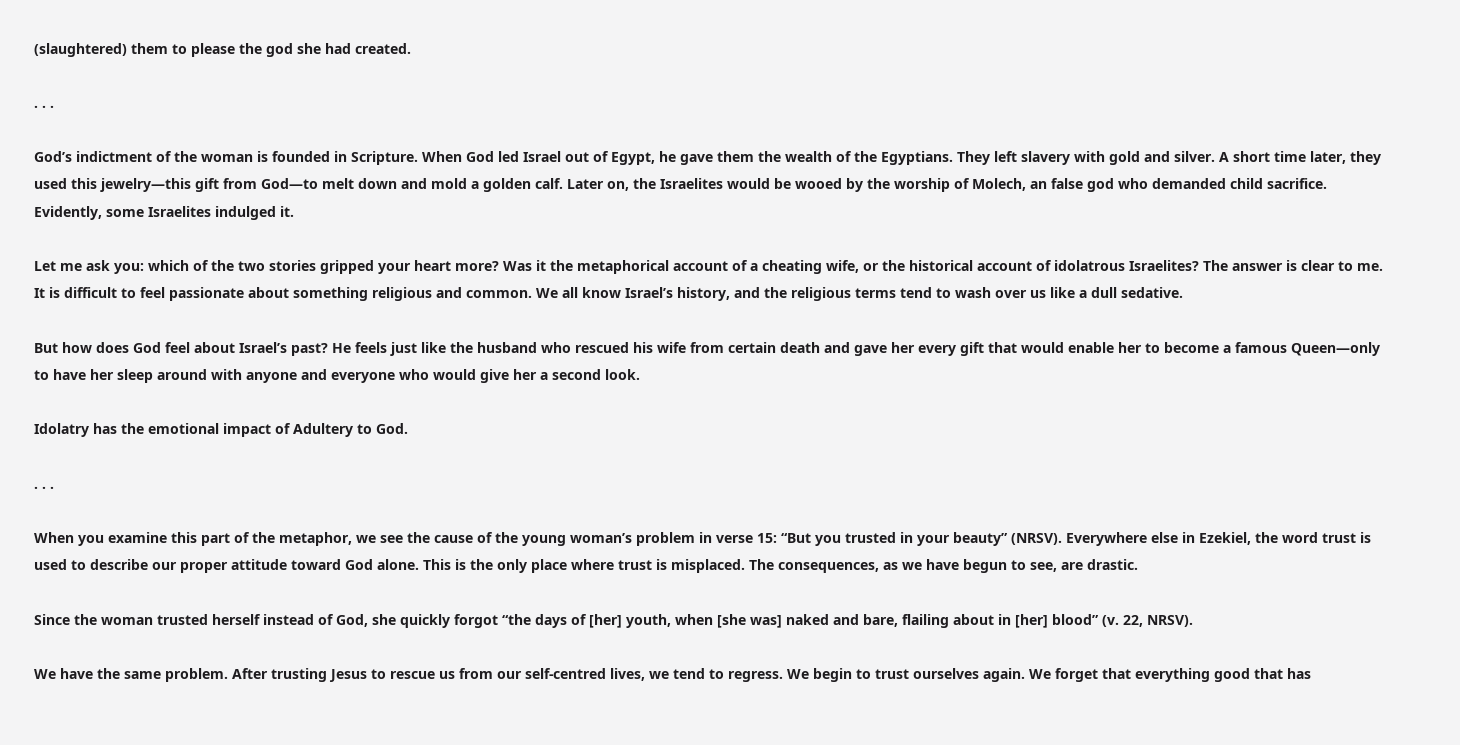(slaughtered) them to please the god she had created.

. . .

God’s indictment of the woman is founded in Scripture. When God led Israel out of Egypt, he gave them the wealth of the Egyptians. They left slavery with gold and silver. A short time later, they used this jewelry—this gift from God—to melt down and mold a golden calf. Later on, the Israelites would be wooed by the worship of Molech, an false god who demanded child sacrifice. Evidently, some Israelites indulged it.

Let me ask you: which of the two stories gripped your heart more? Was it the metaphorical account of a cheating wife, or the historical account of idolatrous Israelites? The answer is clear to me. It is difficult to feel passionate about something religious and common. We all know Israel’s history, and the religious terms tend to wash over us like a dull sedative.

But how does God feel about Israel’s past? He feels just like the husband who rescued his wife from certain death and gave her every gift that would enable her to become a famous Queen—only to have her sleep around with anyone and everyone who would give her a second look.

Idolatry has the emotional impact of Adultery to God.

. . .

When you examine this part of the metaphor, we see the cause of the young woman’s problem in verse 15: “But you trusted in your beauty” (NRSV). Everywhere else in Ezekiel, the word trust is used to describe our proper attitude toward God alone. This is the only place where trust is misplaced. The consequences, as we have begun to see, are drastic.

Since the woman trusted herself instead of God, she quickly forgot “the days of [her] youth, when [she was] naked and bare, flailing about in [her] blood” (v. 22, NRSV).

We have the same problem. After trusting Jesus to rescue us from our self-centred lives, we tend to regress. We begin to trust ourselves again. We forget that everything good that has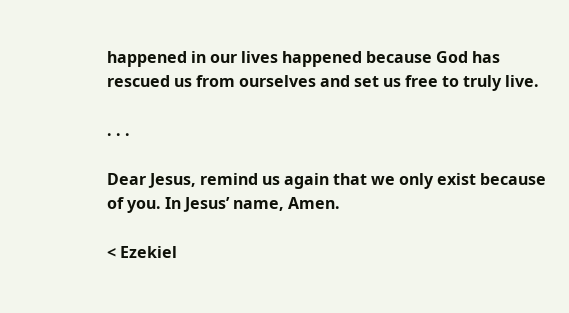happened in our lives happened because God has rescued us from ourselves and set us free to truly live.

. . .

Dear Jesus, remind us again that we only exist because of you. In Jesus’ name, Amen.

< Ezekiel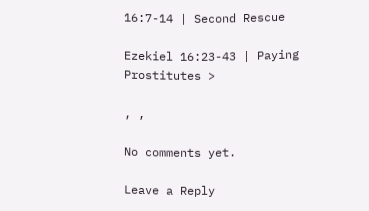16:7-14 | Second Rescue

Ezekiel 16:23-43 | Paying Prostitutes >

, ,

No comments yet.

Leave a Reply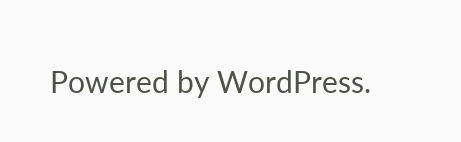Powered by WordPress.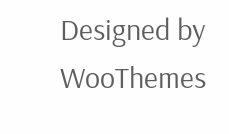Designed by WooThemes